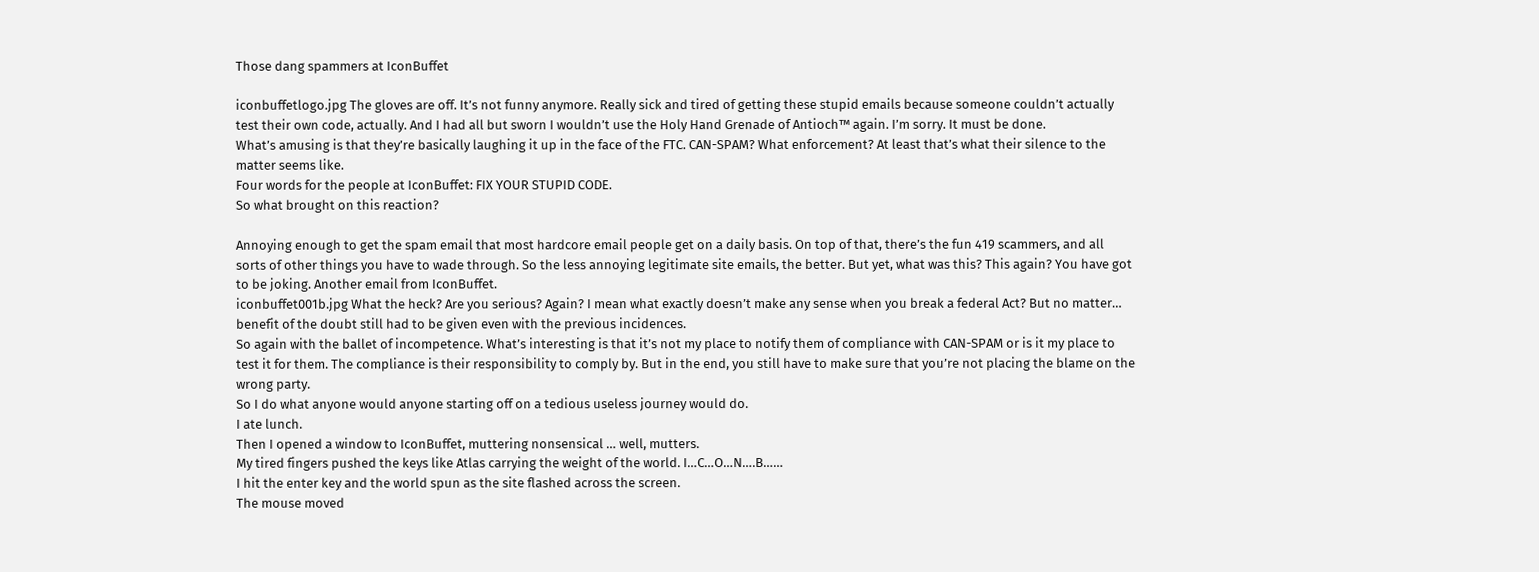Those dang spammers at IconBuffet

iconbuffetlogo.jpg The gloves are off. It’s not funny anymore. Really sick and tired of getting these stupid emails because someone couldn’t actually test their own code, actually. And I had all but sworn I wouldn’t use the Holy Hand Grenade of Antioch™ again. I’m sorry. It must be done.
What’s amusing is that they’re basically laughing it up in the face of the FTC. CAN-SPAM? What enforcement? At least that’s what their silence to the matter seems like.
Four words for the people at IconBuffet: FIX YOUR STUPID CODE.
So what brought on this reaction?

Annoying enough to get the spam email that most hardcore email people get on a daily basis. On top of that, there’s the fun 419 scammers, and all sorts of other things you have to wade through. So the less annoying legitimate site emails, the better. But yet, what was this? This again? You have got to be joking. Another email from IconBuffet.
iconbuffet001b.jpg What the heck? Are you serious? Again? I mean what exactly doesn’t make any sense when you break a federal Act? But no matter… benefit of the doubt still had to be given even with the previous incidences.
So again with the ballet of incompetence. What’s interesting is that it’s not my place to notify them of compliance with CAN-SPAM or is it my place to test it for them. The compliance is their responsibility to comply by. But in the end, you still have to make sure that you’re not placing the blame on the wrong party.
So I do what anyone would anyone starting off on a tedious useless journey would do.
I ate lunch.
Then I opened a window to IconBuffet, muttering nonsensical … well, mutters.
My tired fingers pushed the keys like Atlas carrying the weight of the world. I…C…O…N….B……
I hit the enter key and the world spun as the site flashed across the screen.
The mouse moved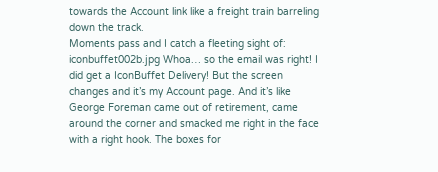towards the Account link like a freight train barreling down the track.
Moments pass and I catch a fleeting sight of:
iconbuffet002b.jpg Whoa… so the email was right! I did get a IconBuffet Delivery! But the screen changes and it’s my Account page. And it’s like George Foreman came out of retirement, came around the corner and smacked me right in the face with a right hook. The boxes for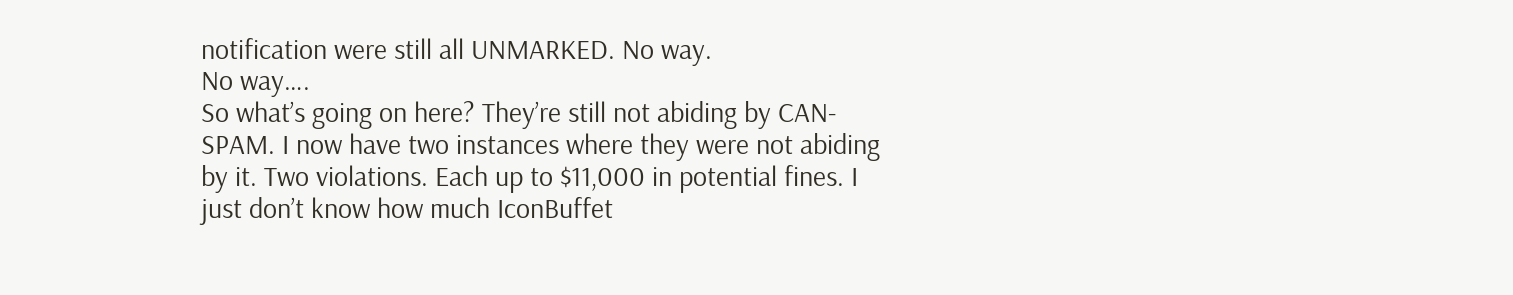notification were still all UNMARKED. No way.
No way….
So what’s going on here? They’re still not abiding by CAN-SPAM. I now have two instances where they were not abiding by it. Two violations. Each up to $11,000 in potential fines. I just don’t know how much IconBuffet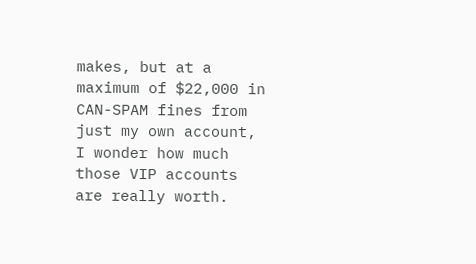makes, but at a maximum of $22,000 in CAN-SPAM fines from just my own account, I wonder how much those VIP accounts are really worth.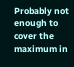Probably not enough to cover the maximum in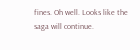fines. Oh well. Looks like the saga will continue.